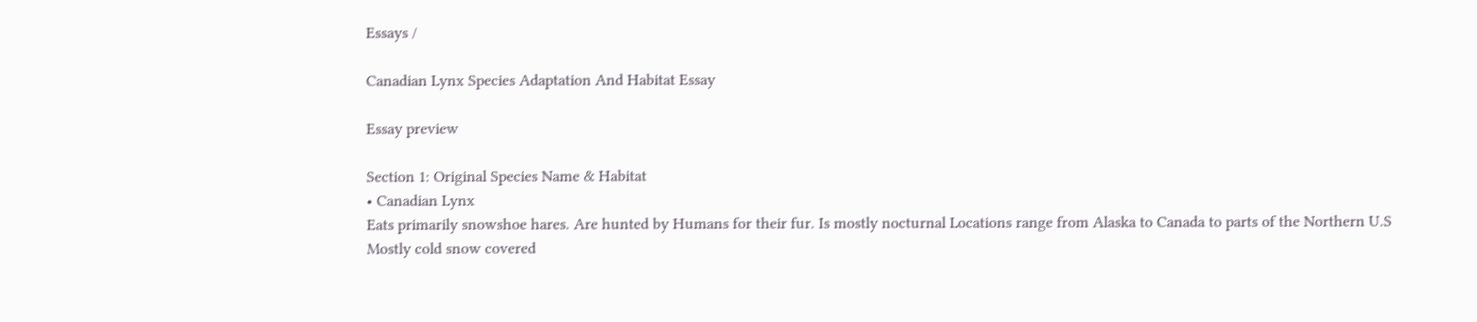Essays /

Canadian Lynx Species Adaptation And Habitat Essay

Essay preview

Section 1: Original Species Name & Habitat
• Canadian Lynx
Eats primarily snowshoe hares. Are hunted by Humans for their fur. Is mostly nocturnal Locations range from Alaska to Canada to parts of the Northern U.S Mostly cold snow covered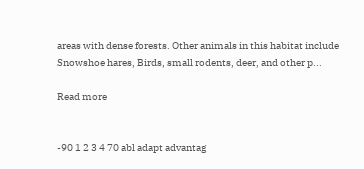areas with dense forests. Other animals in this habitat include Snowshoe hares, Birds, small rodents, deer, and other p...

Read more


-90 1 2 3 4 70 abl adapt advantag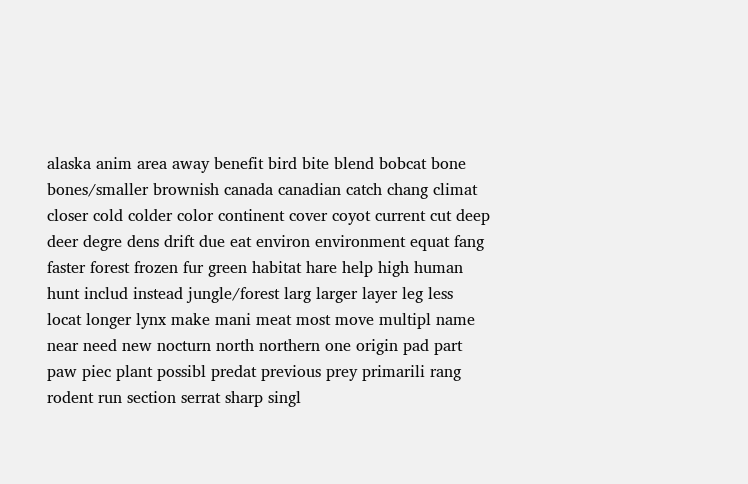alaska anim area away benefit bird bite blend bobcat bone bones/smaller brownish canada canadian catch chang climat closer cold colder color continent cover coyot current cut deep deer degre dens drift due eat environ environment equat fang faster forest frozen fur green habitat hare help high human hunt includ instead jungle/forest larg larger layer leg less locat longer lynx make mani meat most move multipl name near need new nocturn north northern one origin pad part paw piec plant possibl predat previous prey primarili rang rodent run section serrat sharp singl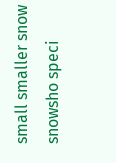small smaller snow snowsho speci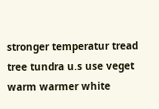stronger temperatur tread tree tundra u.s use veget warm warmer white